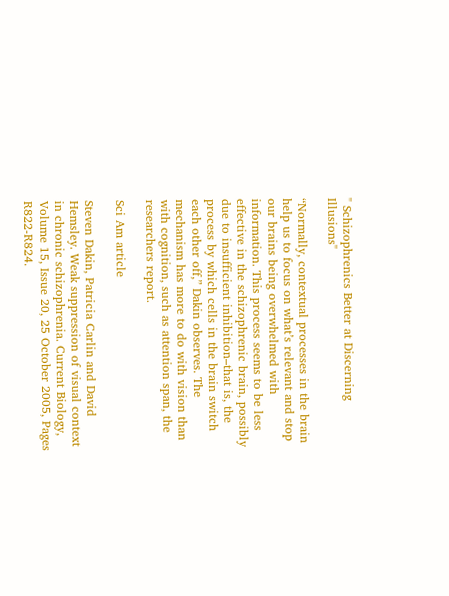" Schizophrenics Better at Discerning Illusions"

“Normally, contextual processes in the brain help us to focus on what’s relevant and stop our brains being overwhelmed with information. This process seems to be less effective in the schizophrenic brain, possibly due to insufficient inhibition–that is, the process by which cells in the brain switch each other off,” Dakin observes. The mechanism has more to do with vision than with cognition, such as attention span, the researchers report.

Sci Am article

Steven Dakin, Patricia Carlin and David Hemsley. Weak suppression of visual context in chronic schizophrenia. Current Biology, Volume 15, Issue 20, 25 October 2005, Pages R822-R824.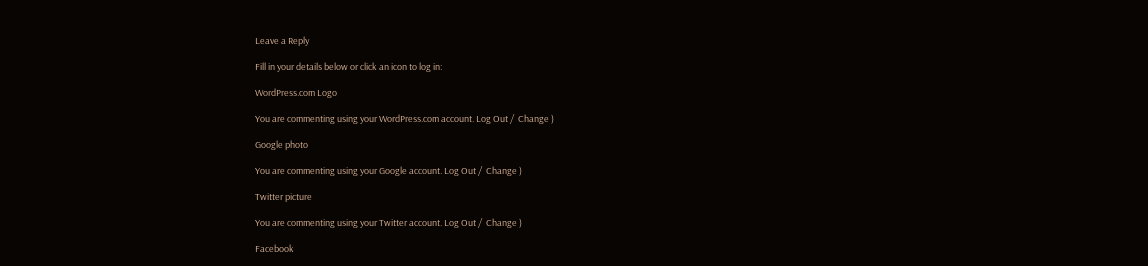Leave a Reply

Fill in your details below or click an icon to log in:

WordPress.com Logo

You are commenting using your WordPress.com account. Log Out /  Change )

Google photo

You are commenting using your Google account. Log Out /  Change )

Twitter picture

You are commenting using your Twitter account. Log Out /  Change )

Facebook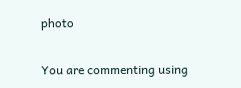photo

You are commenting using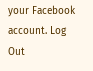your Facebook account. Log Out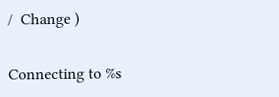/  Change )

Connecting to %s